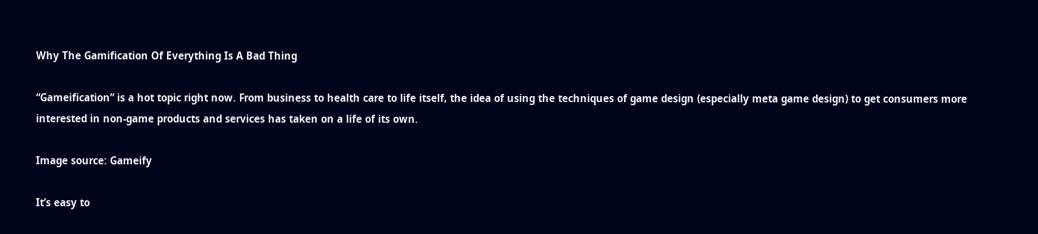Why The Gamification Of Everything Is A Bad Thing

“Gameification” is a hot topic right now. From business to health care to life itself, the idea of using the techniques of game design (especially meta game design) to get consumers more interested in non-game products and services has taken on a life of its own.

Image source: Gameify

It’s easy to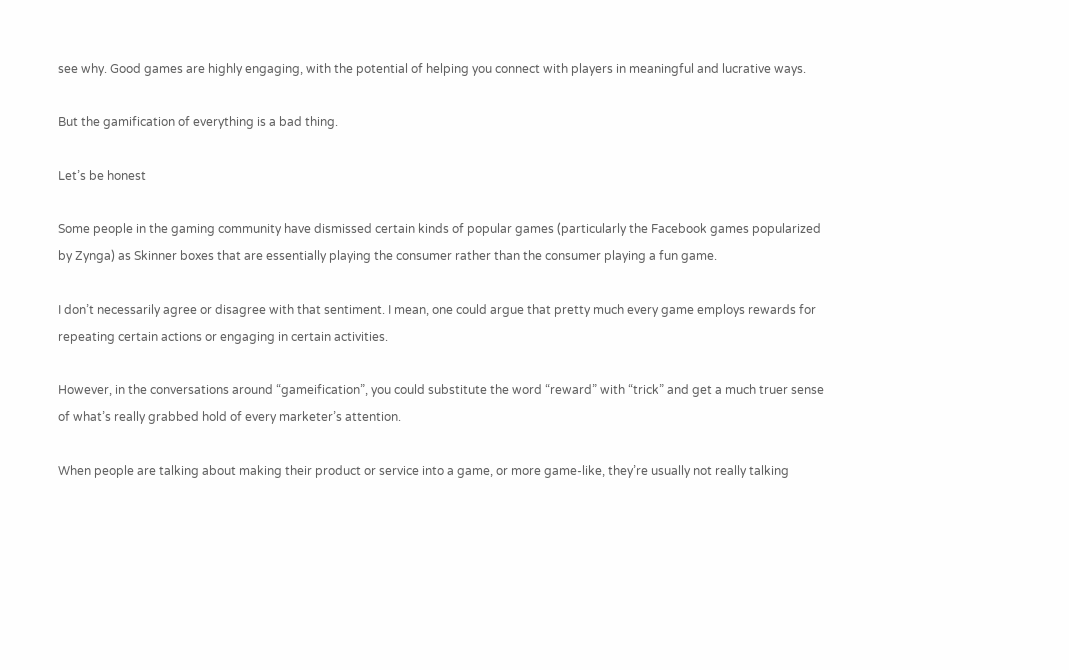see why. Good games are highly engaging, with the potential of helping you connect with players in meaningful and lucrative ways.

But the gamification of everything is a bad thing.

Let’s be honest

Some people in the gaming community have dismissed certain kinds of popular games (particularly the Facebook games popularized by Zynga) as Skinner boxes that are essentially playing the consumer rather than the consumer playing a fun game.

I don’t necessarily agree or disagree with that sentiment. I mean, one could argue that pretty much every game employs rewards for repeating certain actions or engaging in certain activities.

However, in the conversations around “gameification”, you could substitute the word “reward” with “trick” and get a much truer sense of what’s really grabbed hold of every marketer’s attention.

When people are talking about making their product or service into a game, or more game-like, they’re usually not really talking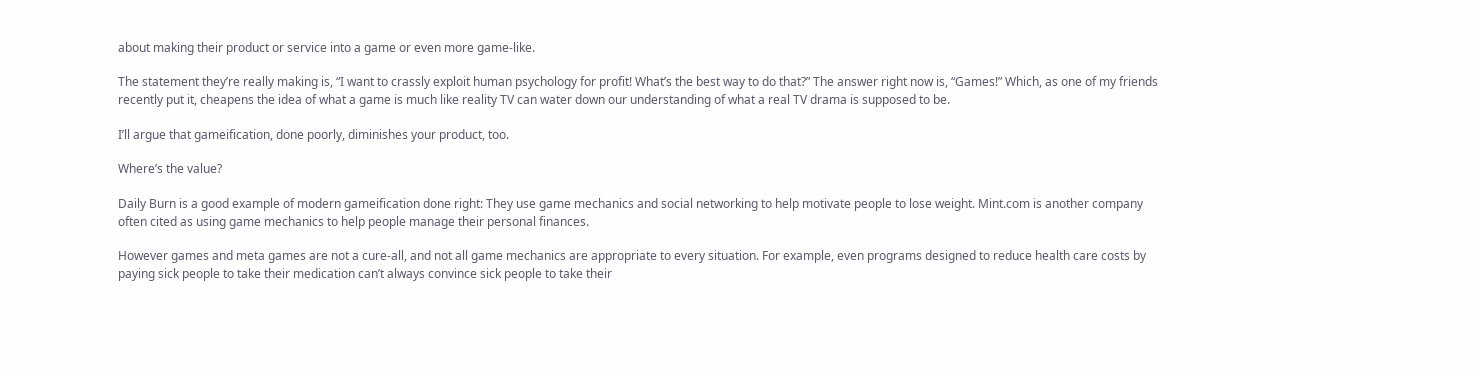about making their product or service into a game or even more game-like.

The statement they’re really making is, “I want to crassly exploit human psychology for profit! What’s the best way to do that?” The answer right now is, “Games!” Which, as one of my friends recently put it, cheapens the idea of what a game is much like reality TV can water down our understanding of what a real TV drama is supposed to be.

I’ll argue that gameification, done poorly, diminishes your product, too.

Where’s the value?

Daily Burn is a good example of modern gameification done right: They use game mechanics and social networking to help motivate people to lose weight. Mint.com is another company often cited as using game mechanics to help people manage their personal finances.

However games and meta games are not a cure-all, and not all game mechanics are appropriate to every situation. For example, even programs designed to reduce health care costs by paying sick people to take their medication can’t always convince sick people to take their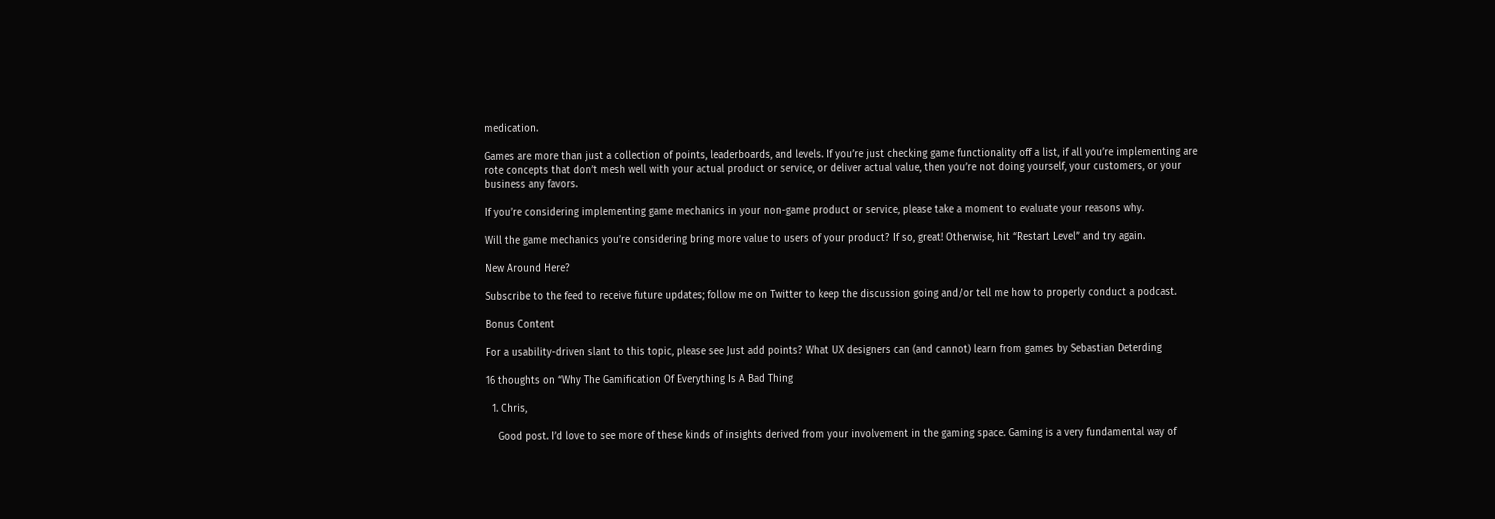medication.

Games are more than just a collection of points, leaderboards, and levels. If you’re just checking game functionality off a list, if all you’re implementing are rote concepts that don’t mesh well with your actual product or service, or deliver actual value, then you’re not doing yourself, your customers, or your business any favors.

If you’re considering implementing game mechanics in your non-game product or service, please take a moment to evaluate your reasons why.

Will the game mechanics you’re considering bring more value to users of your product? If so, great! Otherwise, hit “Restart Level” and try again.

New Around Here?

Subscribe to the feed to receive future updates; follow me on Twitter to keep the discussion going and/or tell me how to properly conduct a podcast.

Bonus Content

For a usability-driven slant to this topic, please see Just add points? What UX designers can (and cannot) learn from games by Sebastian Deterding

16 thoughts on “Why The Gamification Of Everything Is A Bad Thing

  1. Chris,

    Good post. I’d love to see more of these kinds of insights derived from your involvement in the gaming space. Gaming is a very fundamental way of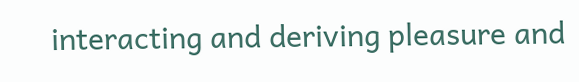interacting and deriving pleasure and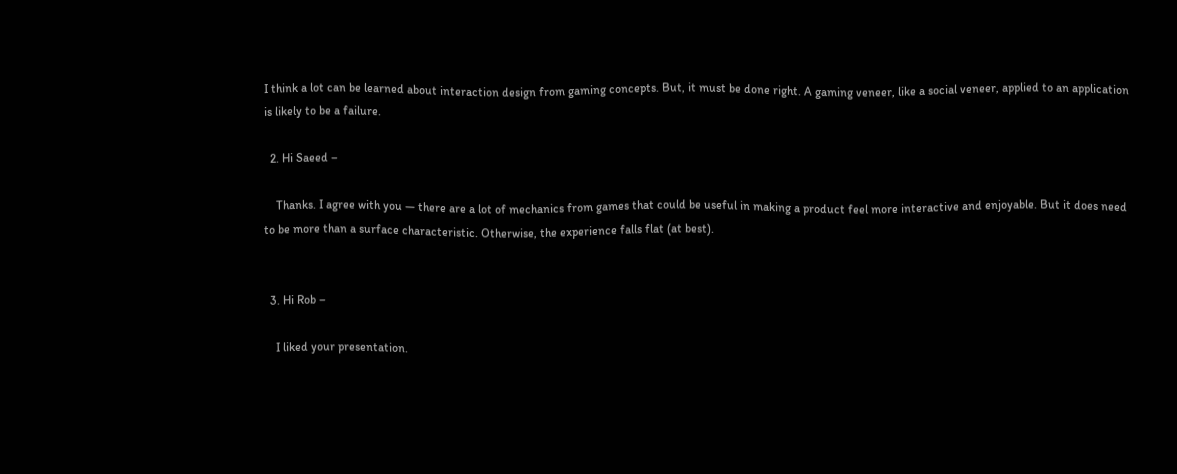I think a lot can be learned about interaction design from gaming concepts. But, it must be done right. A gaming veneer, like a social veneer, applied to an application is likely to be a failure.

  2. Hi Saeed –

    Thanks. I agree with you — there are a lot of mechanics from games that could be useful in making a product feel more interactive and enjoyable. But it does need to be more than a surface characteristic. Otherwise, the experience falls flat (at best).


  3. Hi Rob –

    I liked your presentation.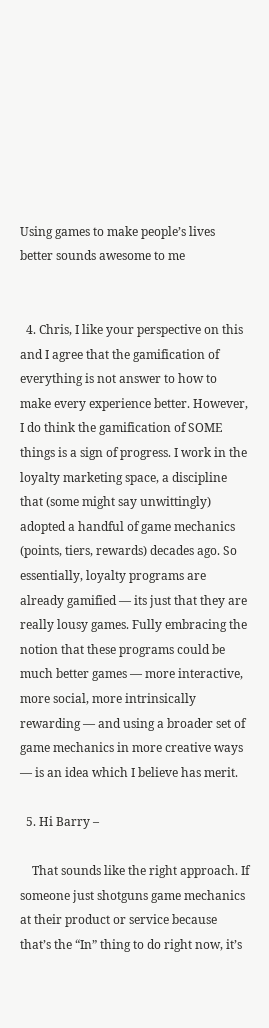Using games to make people’s lives better sounds awesome to me


  4. Chris, I like your perspective on this and I agree that the gamification of everything is not answer to how to make every experience better. However, I do think the gamification of SOME things is a sign of progress. I work in the loyalty marketing space, a discipline that (some might say unwittingly) adopted a handful of game mechanics (points, tiers, rewards) decades ago. So essentially, loyalty programs are already gamified — its just that they are really lousy games. Fully embracing the notion that these programs could be much better games — more interactive, more social, more intrinsically rewarding — and using a broader set of game mechanics in more creative ways — is an idea which I believe has merit.

  5. Hi Barry –

    That sounds like the right approach. If someone just shotguns game mechanics at their product or service because that’s the “In” thing to do right now, it’s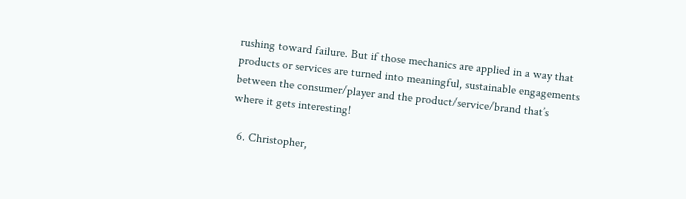rushing toward failure. But if those mechanics are applied in a way that products or services are turned into meaningful, sustainable engagements between the consumer/player and the product/service/brand that’s where it gets interesting!

  6. Christopher,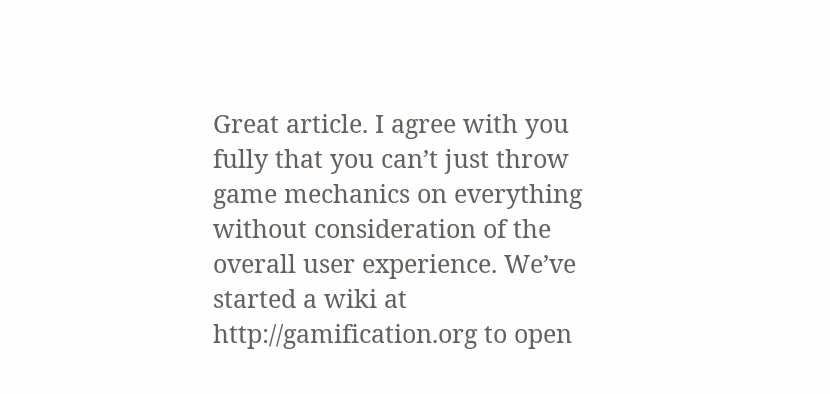Great article. I agree with you fully that you can’t just throw game mechanics on everything without consideration of the overall user experience. We’ve started a wiki at http://gamification.org to open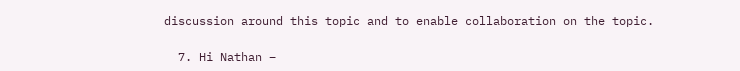discussion around this topic and to enable collaboration on the topic.

  7. Hi Nathan –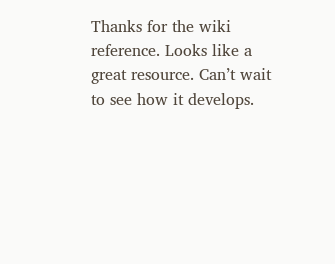Thanks for the wiki reference. Looks like a great resource. Can’t wait to see how it develops.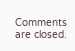Comments are closed.